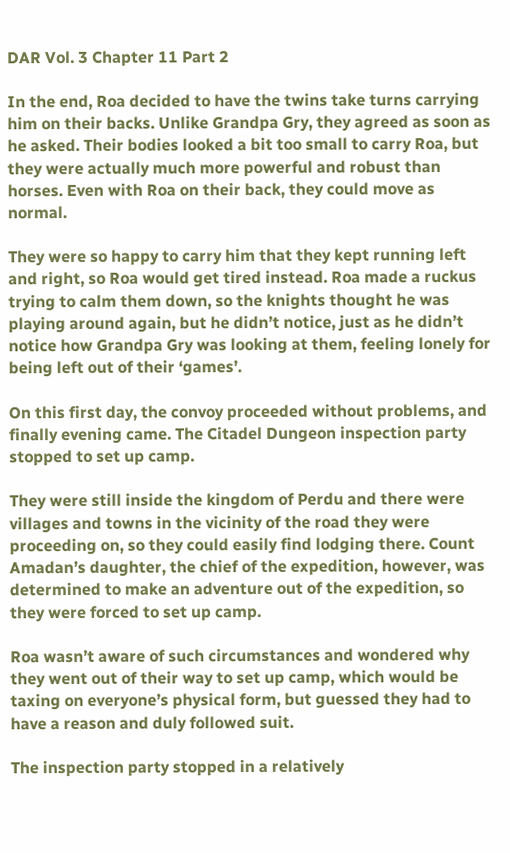DAR Vol. 3 Chapter 11 Part 2

In the end, Roa decided to have the twins take turns carrying him on their backs. Unlike Grandpa Gry, they agreed as soon as he asked. Their bodies looked a bit too small to carry Roa, but they were actually much more powerful and robust than horses. Even with Roa on their back, they could move as normal.

They were so happy to carry him that they kept running left and right, so Roa would get tired instead. Roa made a ruckus trying to calm them down, so the knights thought he was playing around again, but he didn’t notice, just as he didn’t notice how Grandpa Gry was looking at them, feeling lonely for being left out of their ‘games’.

On this first day, the convoy proceeded without problems, and finally evening came. The Citadel Dungeon inspection party stopped to set up camp.

They were still inside the kingdom of Perdu and there were villages and towns in the vicinity of the road they were proceeding on, so they could easily find lodging there. Count Amadan’s daughter, the chief of the expedition, however, was determined to make an adventure out of the expedition, so they were forced to set up camp.

Roa wasn’t aware of such circumstances and wondered why they went out of their way to set up camp, which would be taxing on everyone’s physical form, but guessed they had to have a reason and duly followed suit.

The inspection party stopped in a relatively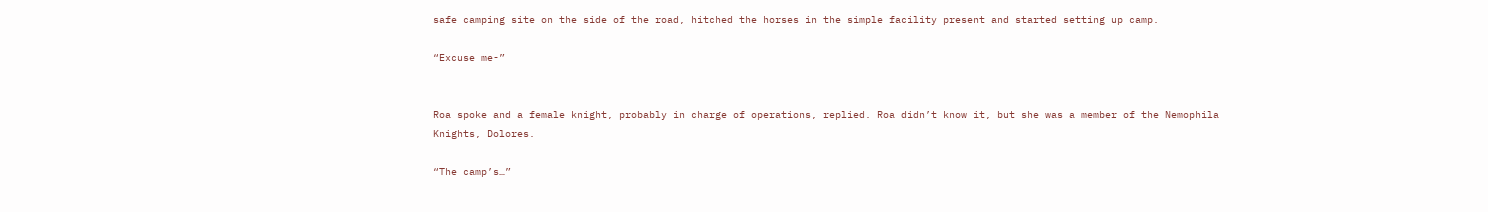safe camping site on the side of the road, hitched the horses in the simple facility present and started setting up camp.

“Excuse me-”


Roa spoke and a female knight, probably in charge of operations, replied. Roa didn’t know it, but she was a member of the Nemophila Knights, Dolores.

“The camp’s…”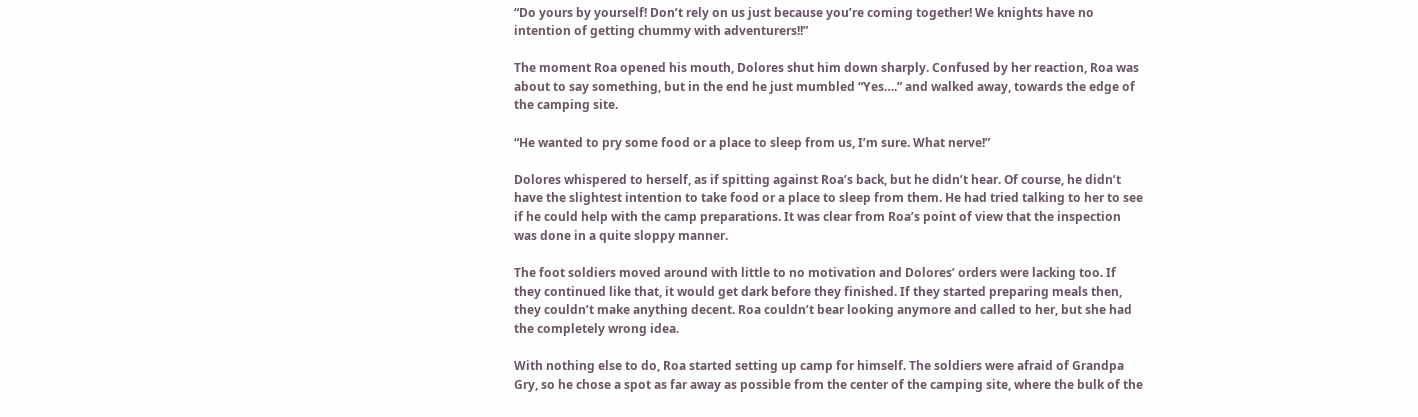“Do yours by yourself! Don’t rely on us just because you’re coming together! We knights have no intention of getting chummy with adventurers!!”

The moment Roa opened his mouth, Dolores shut him down sharply. Confused by her reaction, Roa was about to say something, but in the end he just mumbled “Yes….” and walked away, towards the edge of the camping site.

“He wanted to pry some food or a place to sleep from us, I’m sure. What nerve!”

Dolores whispered to herself, as if spitting against Roa’s back, but he didn’t hear. Of course, he didn’t have the slightest intention to take food or a place to sleep from them. He had tried talking to her to see if he could help with the camp preparations. It was clear from Roa’s point of view that the inspection was done in a quite sloppy manner.

The foot soldiers moved around with little to no motivation and Dolores’ orders were lacking too. If they continued like that, it would get dark before they finished. If they started preparing meals then, they couldn’t make anything decent. Roa couldn’t bear looking anymore and called to her, but she had the completely wrong idea.

With nothing else to do, Roa started setting up camp for himself. The soldiers were afraid of Grandpa Gry, so he chose a spot as far away as possible from the center of the camping site, where the bulk of the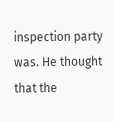inspection party was. He thought that the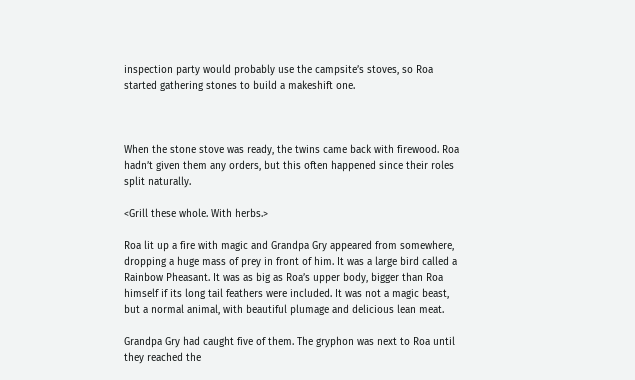inspection party would probably use the campsite’s stoves, so Roa started gathering stones to build a makeshift one.



When the stone stove was ready, the twins came back with firewood. Roa hadn’t given them any orders, but this often happened since their roles split naturally.

<Grill these whole. With herbs.>

Roa lit up a fire with magic and Grandpa Gry appeared from somewhere, dropping a huge mass of prey in front of him. It was a large bird called a Rainbow Pheasant. It was as big as Roa’s upper body, bigger than Roa himself if its long tail feathers were included. It was not a magic beast, but a normal animal, with beautiful plumage and delicious lean meat.

Grandpa Gry had caught five of them. The gryphon was next to Roa until they reached the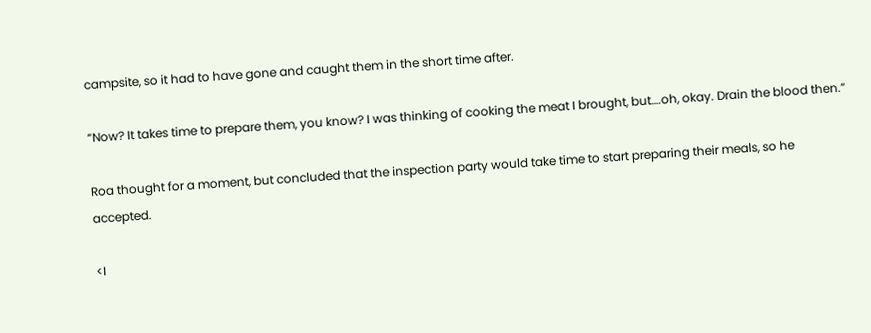campsite, so it had to have gone and caught them in the short time after.

“Now? It takes time to prepare them, you know? I was thinking of cooking the meat I brought, but….oh, okay. Drain the blood then.”

Roa thought for a moment, but concluded that the inspection party would take time to start preparing their meals, so he accepted.

<I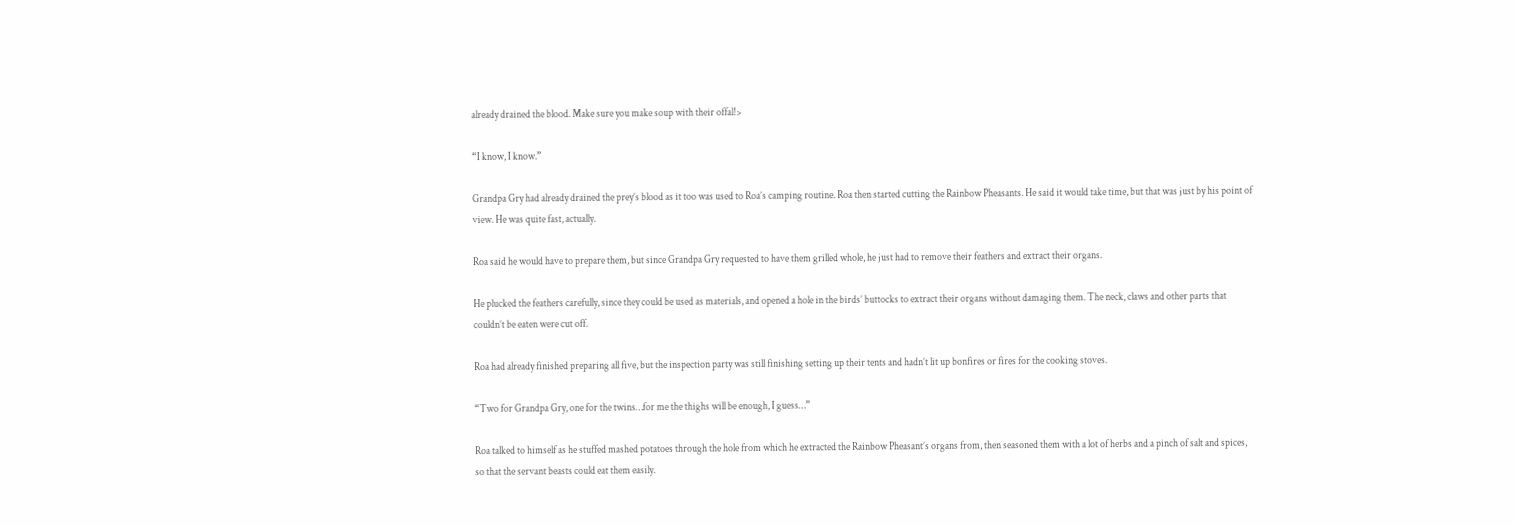already drained the blood. Make sure you make soup with their offal!>

“I know, I know.”

Grandpa Gry had already drained the prey’s blood as it too was used to Roa’s camping routine. Roa then started cutting the Rainbow Pheasants. He said it would take time, but that was just by his point of view. He was quite fast, actually.

Roa said he would have to prepare them, but since Grandpa Gry requested to have them grilled whole, he just had to remove their feathers and extract their organs.

He plucked the feathers carefully, since they could be used as materials, and opened a hole in the birds’ buttocks to extract their organs without damaging them. The neck, claws and other parts that couldn’t be eaten were cut off.

Roa had already finished preparing all five, but the inspection party was still finishing setting up their tents and hadn’t lit up bonfires or fires for the cooking stoves.

“Two for Grandpa Gry, one for the twins…for me the thighs will be enough, I guess…”

Roa talked to himself as he stuffed mashed potatoes through the hole from which he extracted the Rainbow Pheasant’s organs from, then seasoned them with a lot of herbs and a pinch of salt and spices, so that the servant beasts could eat them easily.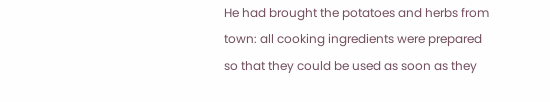He had brought the potatoes and herbs from town: all cooking ingredients were prepared so that they could be used as soon as they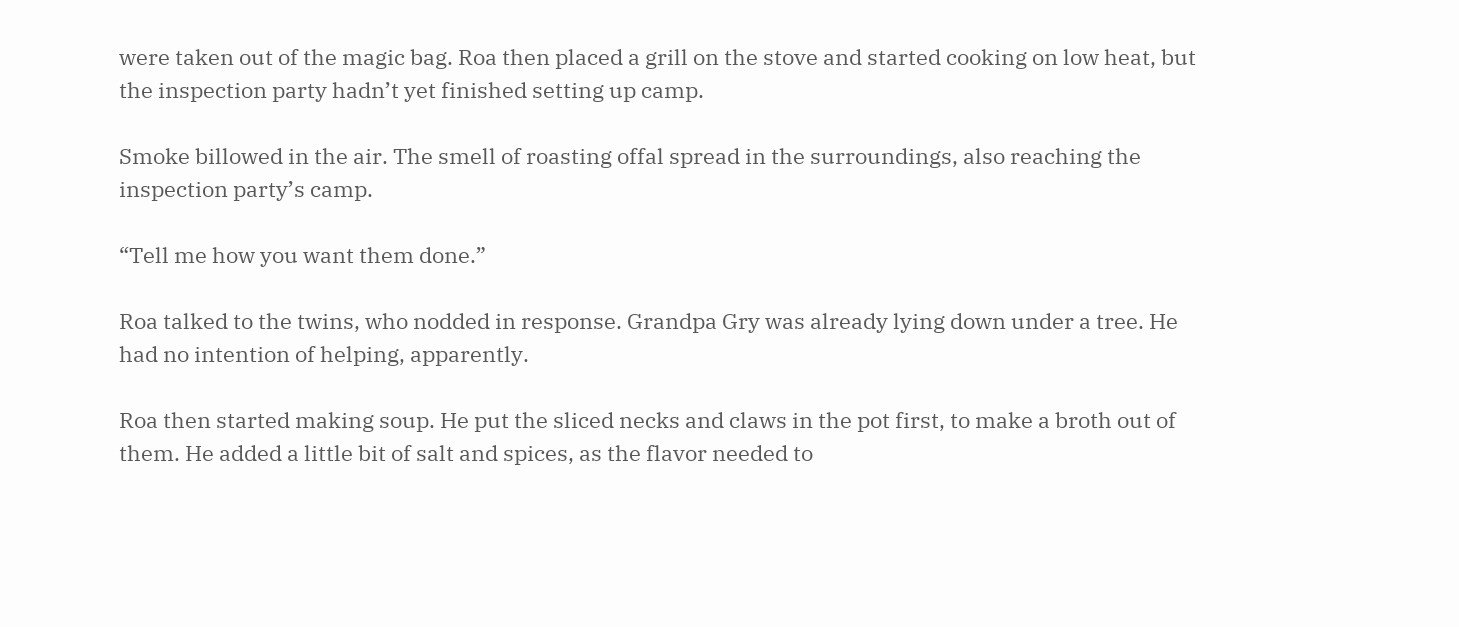were taken out of the magic bag. Roa then placed a grill on the stove and started cooking on low heat, but the inspection party hadn’t yet finished setting up camp.

Smoke billowed in the air. The smell of roasting offal spread in the surroundings, also reaching the inspection party’s camp.

“Tell me how you want them done.”

Roa talked to the twins, who nodded in response. Grandpa Gry was already lying down under a tree. He had no intention of helping, apparently.

Roa then started making soup. He put the sliced necks and claws in the pot first, to make a broth out of them. He added a little bit of salt and spices, as the flavor needed to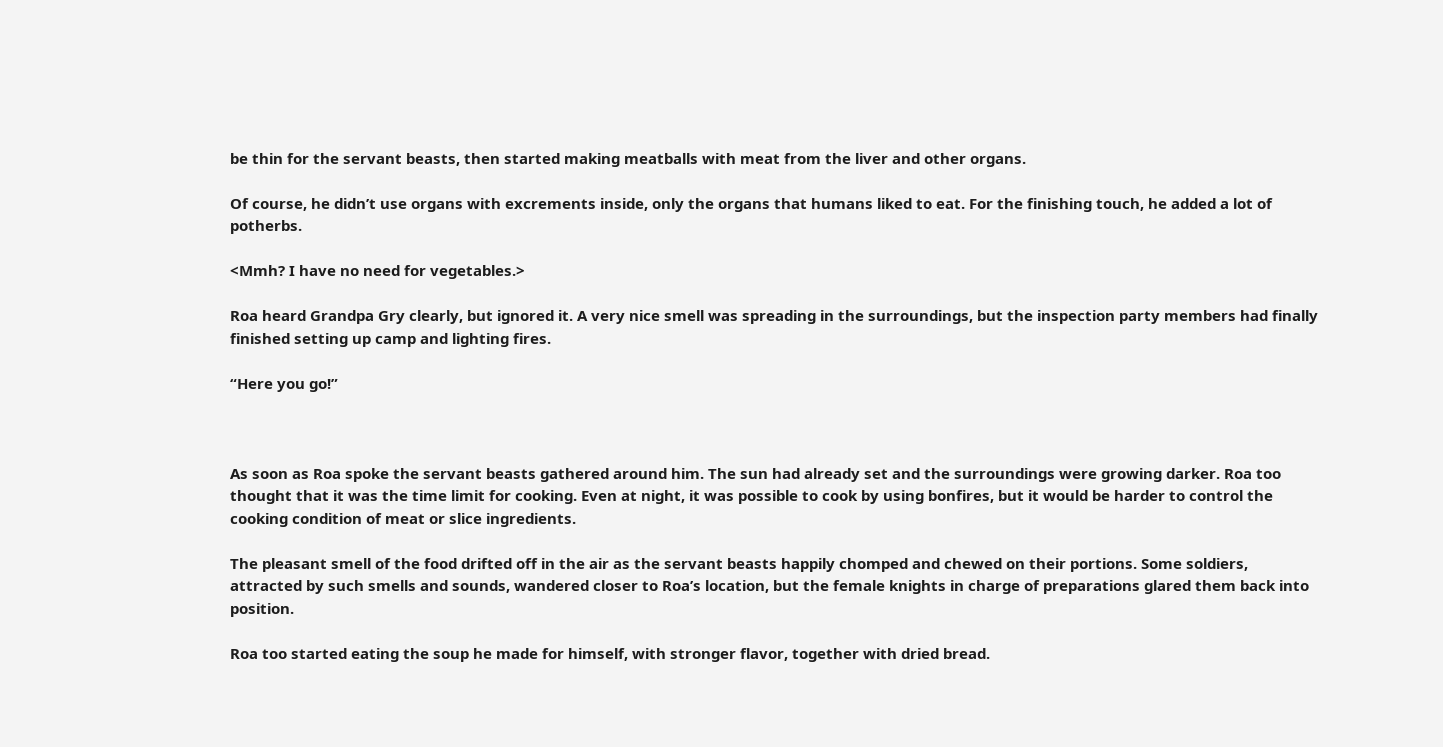be thin for the servant beasts, then started making meatballs with meat from the liver and other organs.

Of course, he didn’t use organs with excrements inside, only the organs that humans liked to eat. For the finishing touch, he added a lot of potherbs.

<Mmh? I have no need for vegetables.>

Roa heard Grandpa Gry clearly, but ignored it. A very nice smell was spreading in the surroundings, but the inspection party members had finally finished setting up camp and lighting fires.

“Here you go!”



As soon as Roa spoke the servant beasts gathered around him. The sun had already set and the surroundings were growing darker. Roa too thought that it was the time limit for cooking. Even at night, it was possible to cook by using bonfires, but it would be harder to control the cooking condition of meat or slice ingredients.

The pleasant smell of the food drifted off in the air as the servant beasts happily chomped and chewed on their portions. Some soldiers, attracted by such smells and sounds, wandered closer to Roa’s location, but the female knights in charge of preparations glared them back into position.

Roa too started eating the soup he made for himself, with stronger flavor, together with dried bread.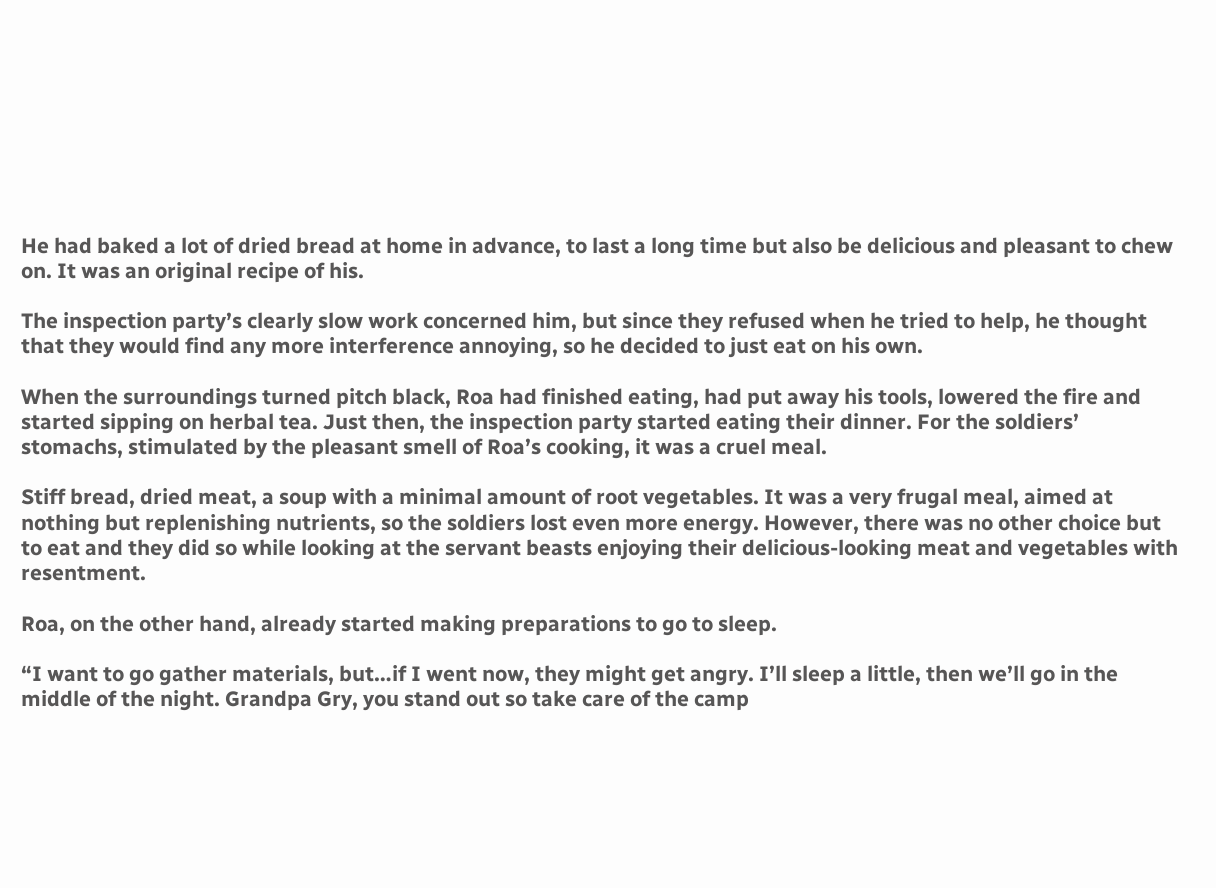He had baked a lot of dried bread at home in advance, to last a long time but also be delicious and pleasant to chew on. It was an original recipe of his.

The inspection party’s clearly slow work concerned him, but since they refused when he tried to help, he thought that they would find any more interference annoying, so he decided to just eat on his own.

When the surroundings turned pitch black, Roa had finished eating, had put away his tools, lowered the fire and started sipping on herbal tea. Just then, the inspection party started eating their dinner. For the soldiers’ stomachs, stimulated by the pleasant smell of Roa’s cooking, it was a cruel meal.

Stiff bread, dried meat, a soup with a minimal amount of root vegetables. It was a very frugal meal, aimed at nothing but replenishing nutrients, so the soldiers lost even more energy. However, there was no other choice but to eat and they did so while looking at the servant beasts enjoying their delicious-looking meat and vegetables with resentment.

Roa, on the other hand, already started making preparations to go to sleep.

“I want to go gather materials, but…if I went now, they might get angry. I’ll sleep a little, then we’ll go in the middle of the night. Grandpa Gry, you stand out so take care of the camp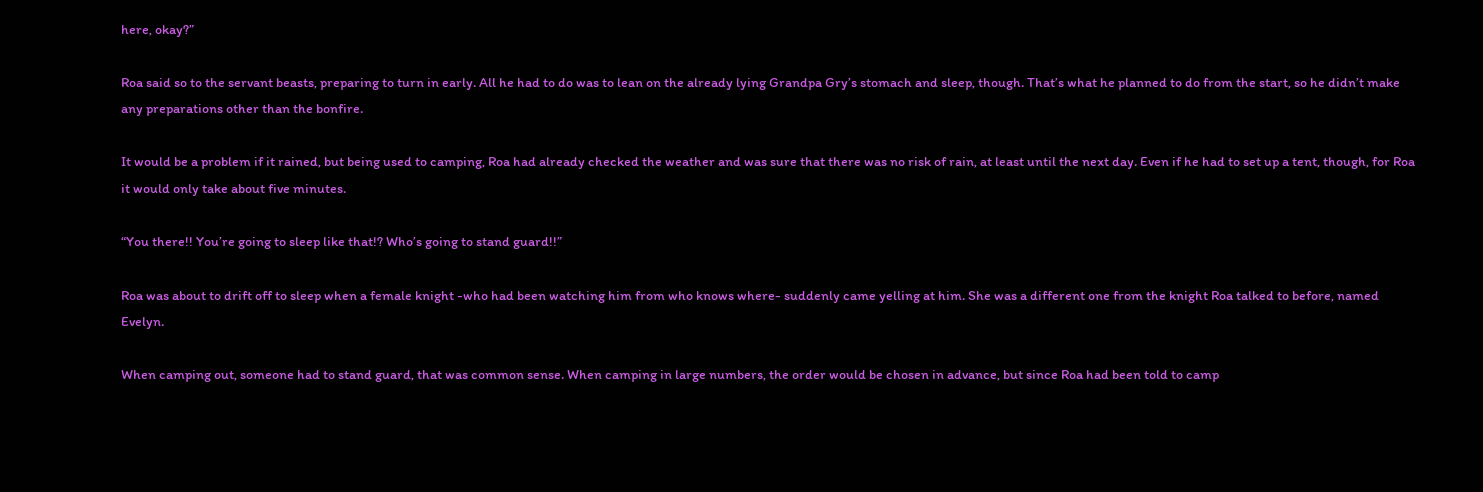here, okay?”

Roa said so to the servant beasts, preparing to turn in early. All he had to do was to lean on the already lying Grandpa Gry’s stomach and sleep, though. That’s what he planned to do from the start, so he didn’t make any preparations other than the bonfire.

It would be a problem if it rained, but being used to camping, Roa had already checked the weather and was sure that there was no risk of rain, at least until the next day. Even if he had to set up a tent, though, for Roa it would only take about five minutes.

“You there!! You’re going to sleep like that!? Who’s going to stand guard!!”

Roa was about to drift off to sleep when a female knight -who had been watching him from who knows where- suddenly came yelling at him. She was a different one from the knight Roa talked to before, named Evelyn.

When camping out, someone had to stand guard, that was common sense. When camping in large numbers, the order would be chosen in advance, but since Roa had been told to camp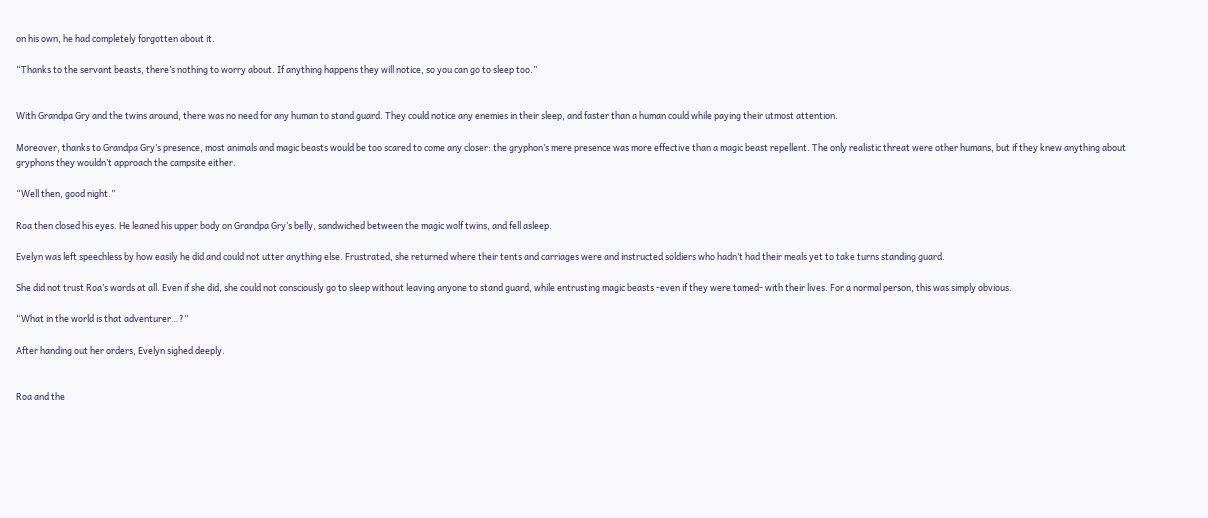on his own, he had completely forgotten about it.

“Thanks to the servant beasts, there’s nothing to worry about. If anything happens they will notice, so you can go to sleep too.”


With Grandpa Gry and the twins around, there was no need for any human to stand guard. They could notice any enemies in their sleep, and faster than a human could while paying their utmost attention.

Moreover, thanks to Grandpa Gry’s presence, most animals and magic beasts would be too scared to come any closer: the gryphon’s mere presence was more effective than a magic beast repellent. The only realistic threat were other humans, but if they knew anything about gryphons they wouldn’t approach the campsite either.

“Well then, good night.”

Roa then closed his eyes. He leaned his upper body on Grandpa Gry’s belly, sandwiched between the magic wolf twins, and fell asleep.

Evelyn was left speechless by how easily he did and could not utter anything else. Frustrated, she returned where their tents and carriages were and instructed soldiers who hadn’t had their meals yet to take turns standing guard.

She did not trust Roa’s words at all. Even if she did, she could not consciously go to sleep without leaving anyone to stand guard, while entrusting magic beasts -even if they were tamed- with their lives. For a normal person, this was simply obvious.

“What in the world is that adventurer…?”

After handing out her orders, Evelyn sighed deeply.


Roa and the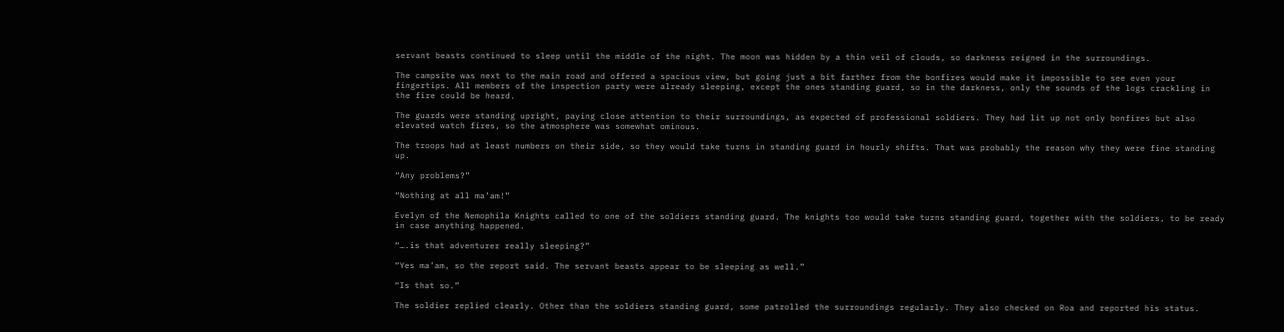servant beasts continued to sleep until the middle of the night. The moon was hidden by a thin veil of clouds, so darkness reigned in the surroundings.

The campsite was next to the main road and offered a spacious view, but going just a bit farther from the bonfires would make it impossible to see even your fingertips. All members of the inspection party were already sleeping, except the ones standing guard, so in the darkness, only the sounds of the logs crackling in the fire could be heard.

The guards were standing upright, paying close attention to their surroundings, as expected of professional soldiers. They had lit up not only bonfires but also elevated watch fires, so the atmosphere was somewhat ominous.

The troops had at least numbers on their side, so they would take turns in standing guard in hourly shifts. That was probably the reason why they were fine standing up.

“Any problems?”

“Nothing at all ma’am!”

Evelyn of the Nemophila Knights called to one of the soldiers standing guard. The knights too would take turns standing guard, together with the soldiers, to be ready in case anything happened.

“….is that adventurer really sleeping?”

“Yes ma’am, so the report said. The servant beasts appear to be sleeping as well.”

“Is that so.”

The soldier replied clearly. Other than the soldiers standing guard, some patrolled the surroundings regularly. They also checked on Roa and reported his status.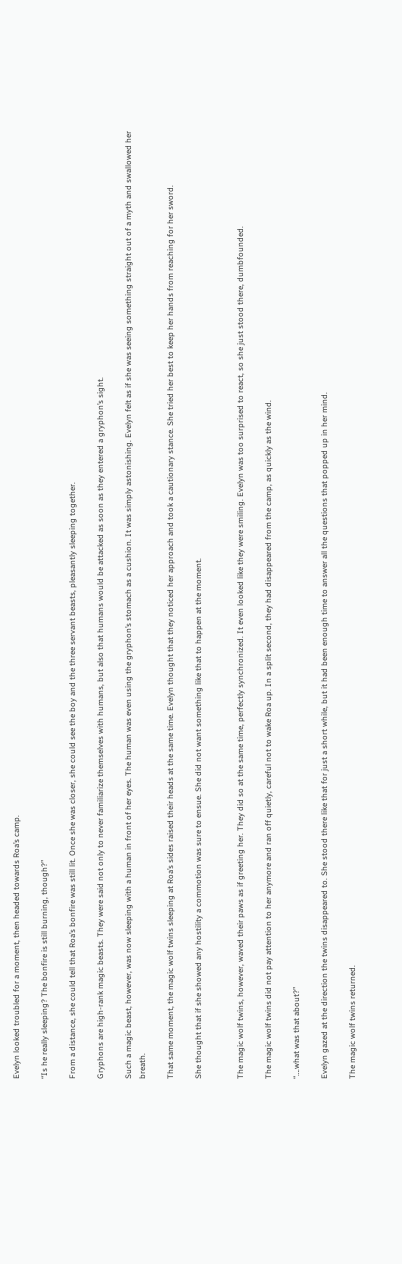Evelyn looked troubled for a moment, then headed towards Roa’s camp.

“Is he really sleeping? The bonfire is still burning, though?”

From a distance, she could tell that Roa’s bonfire was still lit. Once she was closer, she could see the boy and the three servant beasts, pleasantly sleeping together.

Gryphons are high-rank magic beasts. They were said not only to never familiarize themselves with humans, but also that humans would be attacked as soon as they entered a gryphon’s sight.

Such a magic beast, however, was now sleeping with a human in front of her eyes. The human was even using the gryphon’s stomach as a cushion. It was simply astonishing. Evelyn felt as if she was seeing something straight out of a myth and swallowed her breath.

That same moment, the magic wolf twins sleeping at Roa’s sides raised their heads at the same time. Evelyn thought that they noticed her approach and took a cautionary stance. She tried her best to keep her hands from reaching for her sword.

She thought that if she showed any hostility a commotion was sure to ensue. She did not want something like that to happen at the moment.


The magic wolf twins, however, waved their paws as if greeting her. They did so at the same time, perfectly synchronized. It even looked like they were smiling. Evelyn was too surprised to react, so she just stood there, dumbfounded.

The magic wolf twins did not pay attention to her anymore and ran off quietly, careful not to wake Roa up. In a split second, they had disappeared from the camp, as quickly as the wind.

“….what was that about?”

Evelyn gazed at the direction the twins disappeared to. She stood there like that for just a short while, but it had been enough time to answer all the questions that popped up in her mind.

The magic wolf twins returned.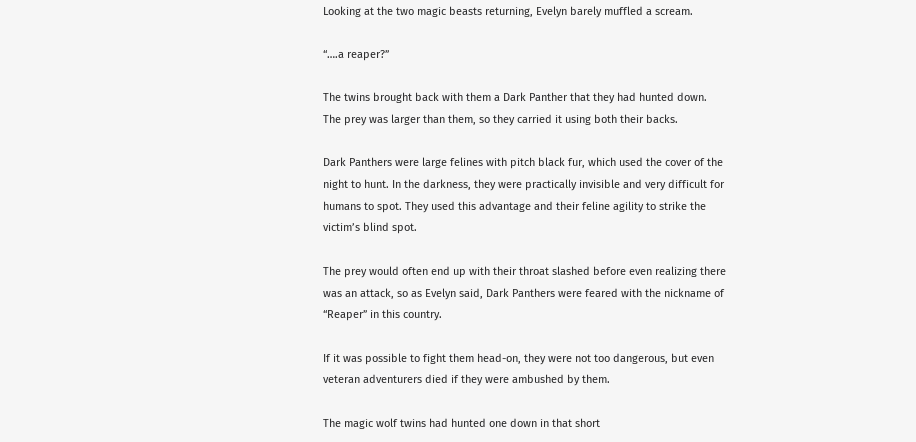Looking at the two magic beasts returning, Evelyn barely muffled a scream.

“….a reaper?”

The twins brought back with them a Dark Panther that they had hunted down. The prey was larger than them, so they carried it using both their backs.

Dark Panthers were large felines with pitch black fur, which used the cover of the night to hunt. In the darkness, they were practically invisible and very difficult for humans to spot. They used this advantage and their feline agility to strike the victim’s blind spot.

The prey would often end up with their throat slashed before even realizing there was an attack, so as Evelyn said, Dark Panthers were feared with the nickname of “Reaper” in this country.

If it was possible to fight them head-on, they were not too dangerous, but even veteran adventurers died if they were ambushed by them.

The magic wolf twins had hunted one down in that short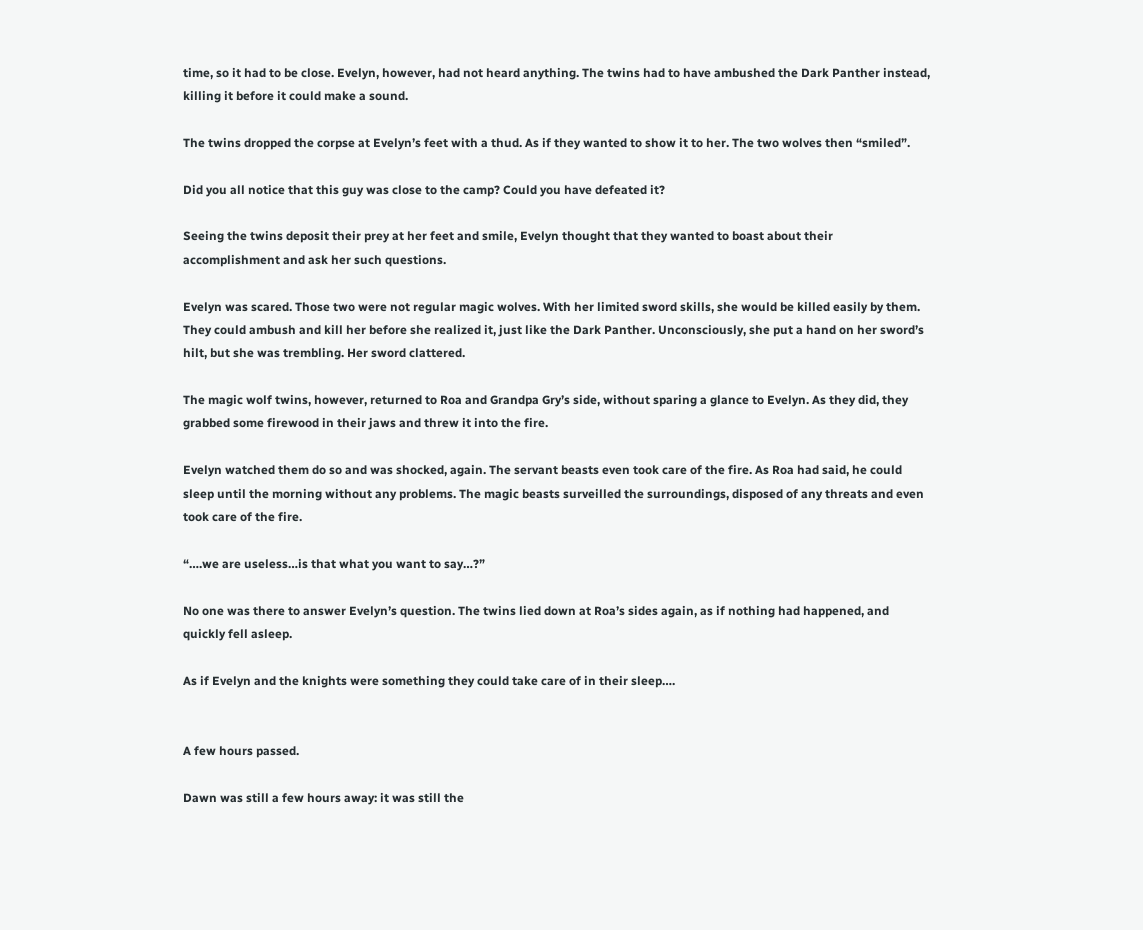time, so it had to be close. Evelyn, however, had not heard anything. The twins had to have ambushed the Dark Panther instead, killing it before it could make a sound.

The twins dropped the corpse at Evelyn’s feet with a thud. As if they wanted to show it to her. The two wolves then “smiled”.

Did you all notice that this guy was close to the camp? Could you have defeated it?

Seeing the twins deposit their prey at her feet and smile, Evelyn thought that they wanted to boast about their accomplishment and ask her such questions.

Evelyn was scared. Those two were not regular magic wolves. With her limited sword skills, she would be killed easily by them. They could ambush and kill her before she realized it, just like the Dark Panther. Unconsciously, she put a hand on her sword’s hilt, but she was trembling. Her sword clattered.

The magic wolf twins, however, returned to Roa and Grandpa Gry’s side, without sparing a glance to Evelyn. As they did, they grabbed some firewood in their jaws and threw it into the fire.

Evelyn watched them do so and was shocked, again. The servant beasts even took care of the fire. As Roa had said, he could sleep until the morning without any problems. The magic beasts surveilled the surroundings, disposed of any threats and even took care of the fire.

“….we are useless…is that what you want to say…?”

No one was there to answer Evelyn’s question. The twins lied down at Roa’s sides again, as if nothing had happened, and quickly fell asleep.

As if Evelyn and the knights were something they could take care of in their sleep….


A few hours passed.

Dawn was still a few hours away: it was still the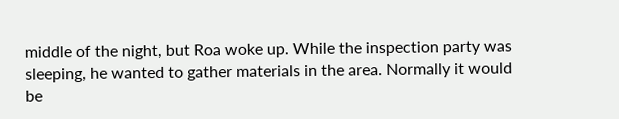middle of the night, but Roa woke up. While the inspection party was sleeping, he wanted to gather materials in the area. Normally it would be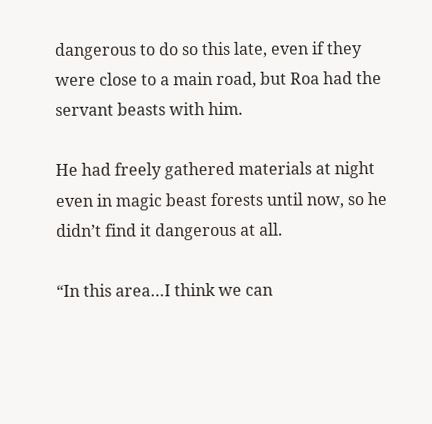dangerous to do so this late, even if they were close to a main road, but Roa had the servant beasts with him.

He had freely gathered materials at night even in magic beast forests until now, so he didn’t find it dangerous at all.

“In this area…I think we can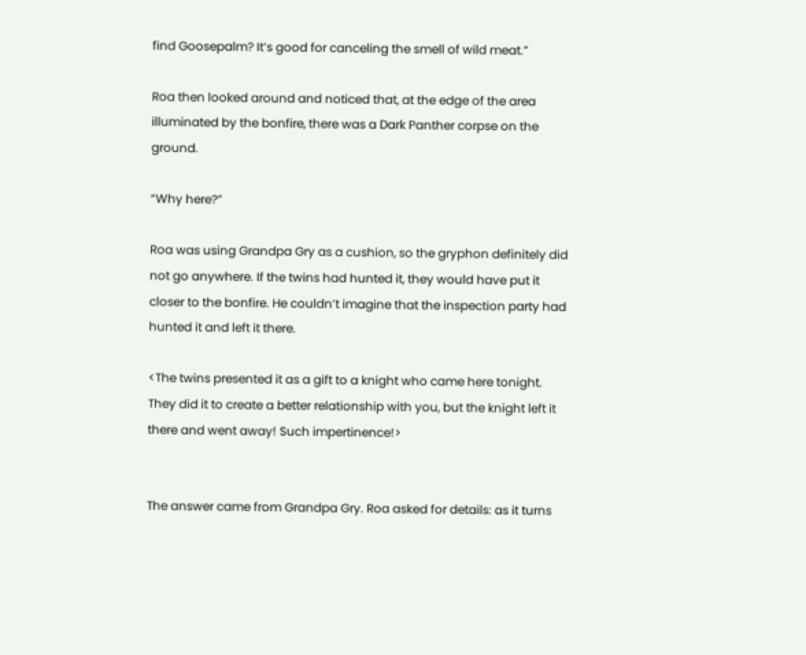find Goosepalm? It’s good for canceling the smell of wild meat.”

Roa then looked around and noticed that, at the edge of the area illuminated by the bonfire, there was a Dark Panther corpse on the ground.

“Why here?”

Roa was using Grandpa Gry as a cushion, so the gryphon definitely did not go anywhere. If the twins had hunted it, they would have put it closer to the bonfire. He couldn’t imagine that the inspection party had hunted it and left it there.

<The twins presented it as a gift to a knight who came here tonight. They did it to create a better relationship with you, but the knight left it there and went away! Such impertinence!>


The answer came from Grandpa Gry. Roa asked for details: as it turns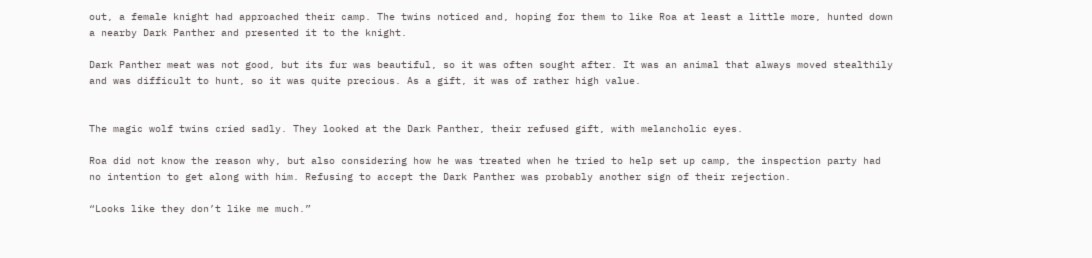out, a female knight had approached their camp. The twins noticed and, hoping for them to like Roa at least a little more, hunted down a nearby Dark Panther and presented it to the knight.

Dark Panther meat was not good, but its fur was beautiful, so it was often sought after. It was an animal that always moved stealthily and was difficult to hunt, so it was quite precious. As a gift, it was of rather high value.


The magic wolf twins cried sadly. They looked at the Dark Panther, their refused gift, with melancholic eyes.

Roa did not know the reason why, but also considering how he was treated when he tried to help set up camp, the inspection party had no intention to get along with him. Refusing to accept the Dark Panther was probably another sign of their rejection.

“Looks like they don’t like me much.”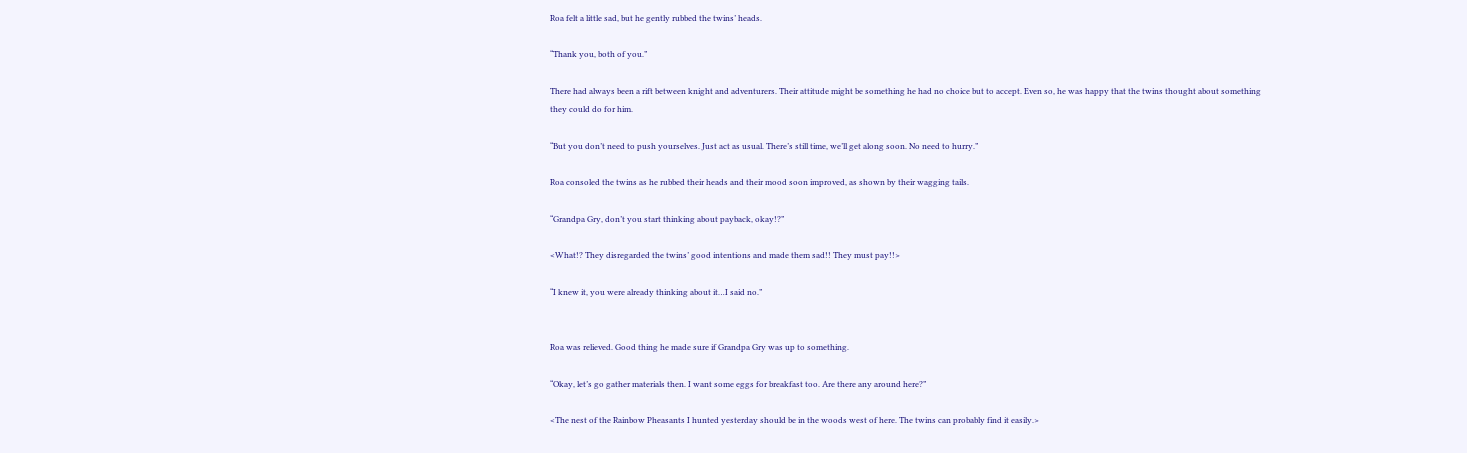Roa felt a little sad, but he gently rubbed the twins’ heads.

“Thank you, both of you.”

There had always been a rift between knight and adventurers. Their attitude might be something he had no choice but to accept. Even so, he was happy that the twins thought about something they could do for him.

“But you don’t need to push yourselves. Just act as usual. There’s still time, we’ll get along soon. No need to hurry.”

Roa consoled the twins as he rubbed their heads and their mood soon improved, as shown by their wagging tails.

“Grandpa Gry, don’t you start thinking about payback, okay!?”

<What!? They disregarded the twins’ good intentions and made them sad!! They must pay!!>

“I knew it, you were already thinking about it…I said no.”


Roa was relieved. Good thing he made sure if Grandpa Gry was up to something.

“Okay, let’s go gather materials then. I want some eggs for breakfast too. Are there any around here?”

<The nest of the Rainbow Pheasants I hunted yesterday should be in the woods west of here. The twins can probably find it easily.>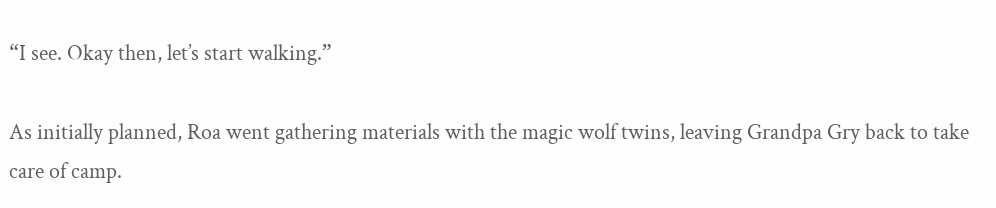“I see. Okay then, let’s start walking.”

As initially planned, Roa went gathering materials with the magic wolf twins, leaving Grandpa Gry back to take care of camp.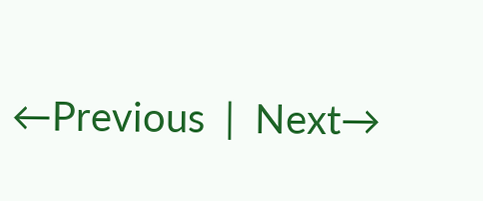←Previous  |  Next→